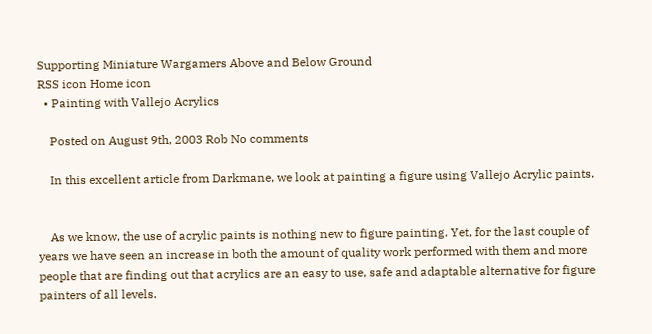Supporting Miniature Wargamers Above and Below Ground
RSS icon Home icon
  • Painting with Vallejo Acrylics

    Posted on August 9th, 2003 Rob No comments

    In this excellent article from Darkmane, we look at painting a figure using Vallejo Acrylic paints.


    As we know, the use of acrylic paints is nothing new to figure painting. Yet, for the last couple of years we have seen an increase in both the amount of quality work performed with them and more people that are finding out that acrylics are an easy to use, safe and adaptable alternative for figure painters of all levels.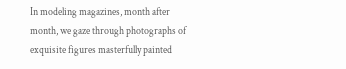In modeling magazines, month after month, we gaze through photographs of exquisite figures masterfully painted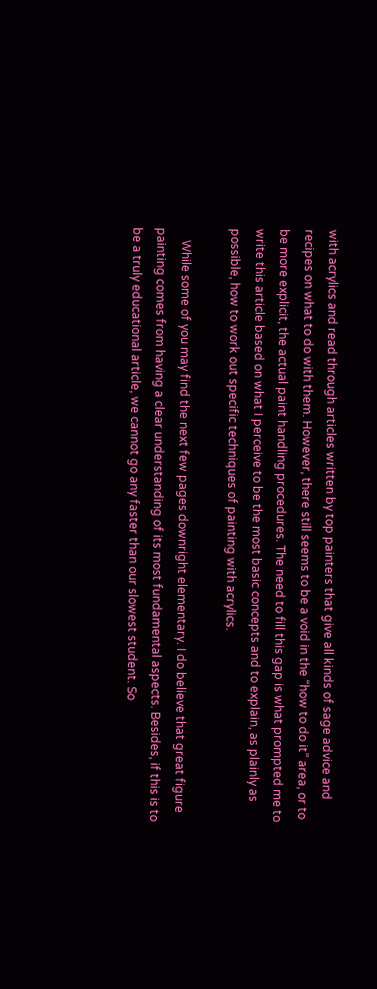with acrylics and read through articles written by top painters that give all kinds of sage advice and recipes on what to do with them. However, there still seems to be a void in the “how to do it” area, or to be more explicit, the actual paint handling procedures. The need to fill this gap is what prompted me to write this article based on what I perceive to be the most basic concepts and to explain, as plainly as possible, how to work out specific techniques of painting with acrylics.

    While some of you may find the next few pages downright elementary. I do believe that great figure painting comes from having a clear understanding of its most fundamental aspects. Besides, if this is to be a truly educational article, we cannot go any faster than our slowest student. So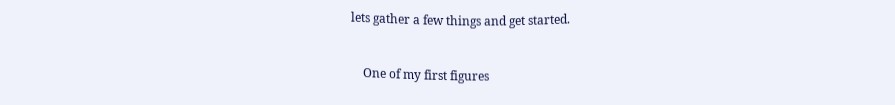lets gather a few things and get started.


    One of my first figures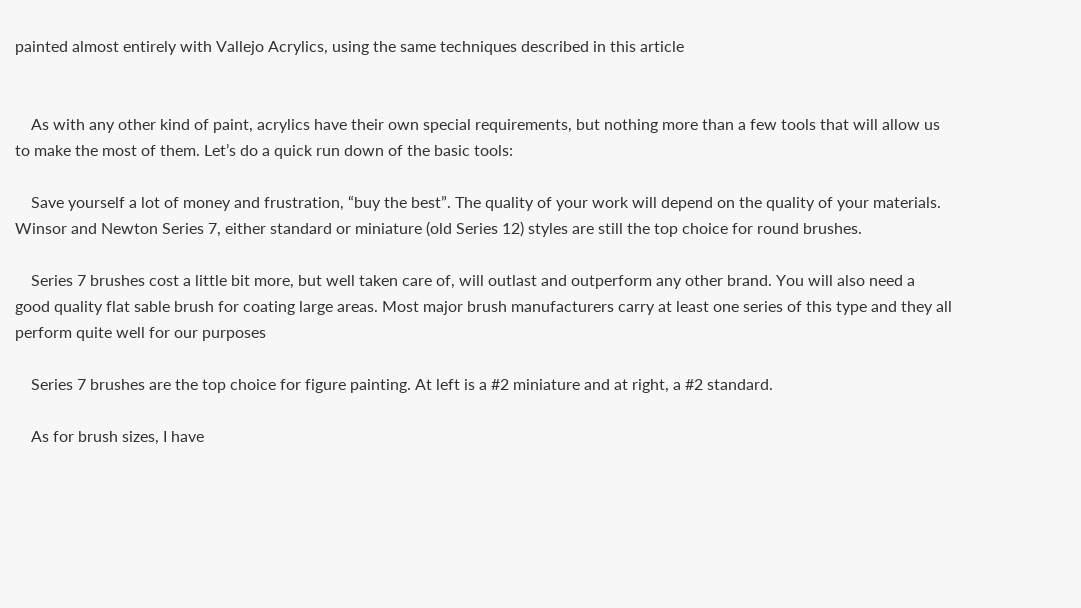painted almost entirely with Vallejo Acrylics, using the same techniques described in this article


    As with any other kind of paint, acrylics have their own special requirements, but nothing more than a few tools that will allow us to make the most of them. Let’s do a quick run down of the basic tools:

    Save yourself a lot of money and frustration, “buy the best”. The quality of your work will depend on the quality of your materials. Winsor and Newton Series 7, either standard or miniature (old Series 12) styles are still the top choice for round brushes.

    Series 7 brushes cost a little bit more, but well taken care of, will outlast and outperform any other brand. You will also need a good quality flat sable brush for coating large areas. Most major brush manufacturers carry at least one series of this type and they all perform quite well for our purposes

    Series 7 brushes are the top choice for figure painting. At left is a #2 miniature and at right, a #2 standard.

    As for brush sizes, I have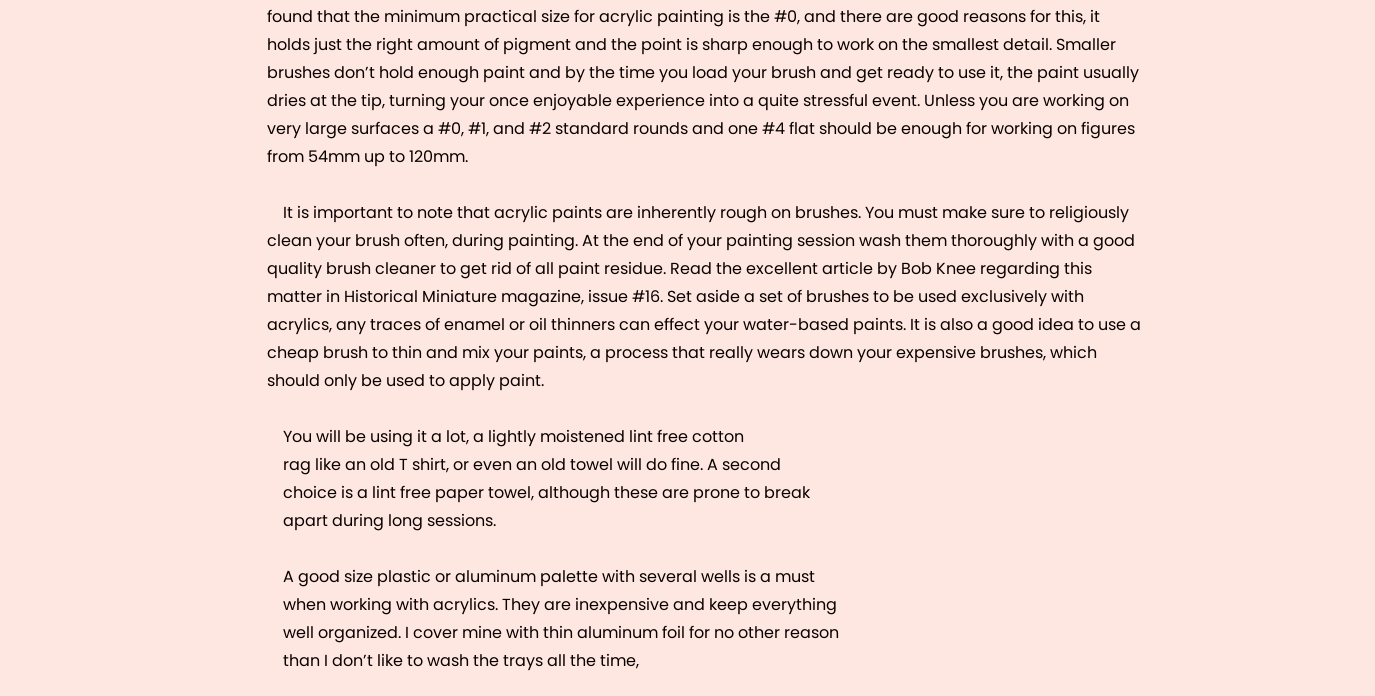found that the minimum practical size for acrylic painting is the #0, and there are good reasons for this, it holds just the right amount of pigment and the point is sharp enough to work on the smallest detail. Smaller brushes don’t hold enough paint and by the time you load your brush and get ready to use it, the paint usually dries at the tip, turning your once enjoyable experience into a quite stressful event. Unless you are working on very large surfaces a #0, #1, and #2 standard rounds and one #4 flat should be enough for working on figures from 54mm up to 120mm.

    It is important to note that acrylic paints are inherently rough on brushes. You must make sure to religiously clean your brush often, during painting. At the end of your painting session wash them thoroughly with a good quality brush cleaner to get rid of all paint residue. Read the excellent article by Bob Knee regarding this matter in Historical Miniature magazine, issue #16. Set aside a set of brushes to be used exclusively with acrylics, any traces of enamel or oil thinners can effect your water-based paints. It is also a good idea to use a cheap brush to thin and mix your paints, a process that really wears down your expensive brushes, which should only be used to apply paint.

    You will be using it a lot, a lightly moistened lint free cotton
    rag like an old T shirt, or even an old towel will do fine. A second
    choice is a lint free paper towel, although these are prone to break
    apart during long sessions.

    A good size plastic or aluminum palette with several wells is a must
    when working with acrylics. They are inexpensive and keep everything
    well organized. I cover mine with thin aluminum foil for no other reason
    than I don’t like to wash the trays all the time,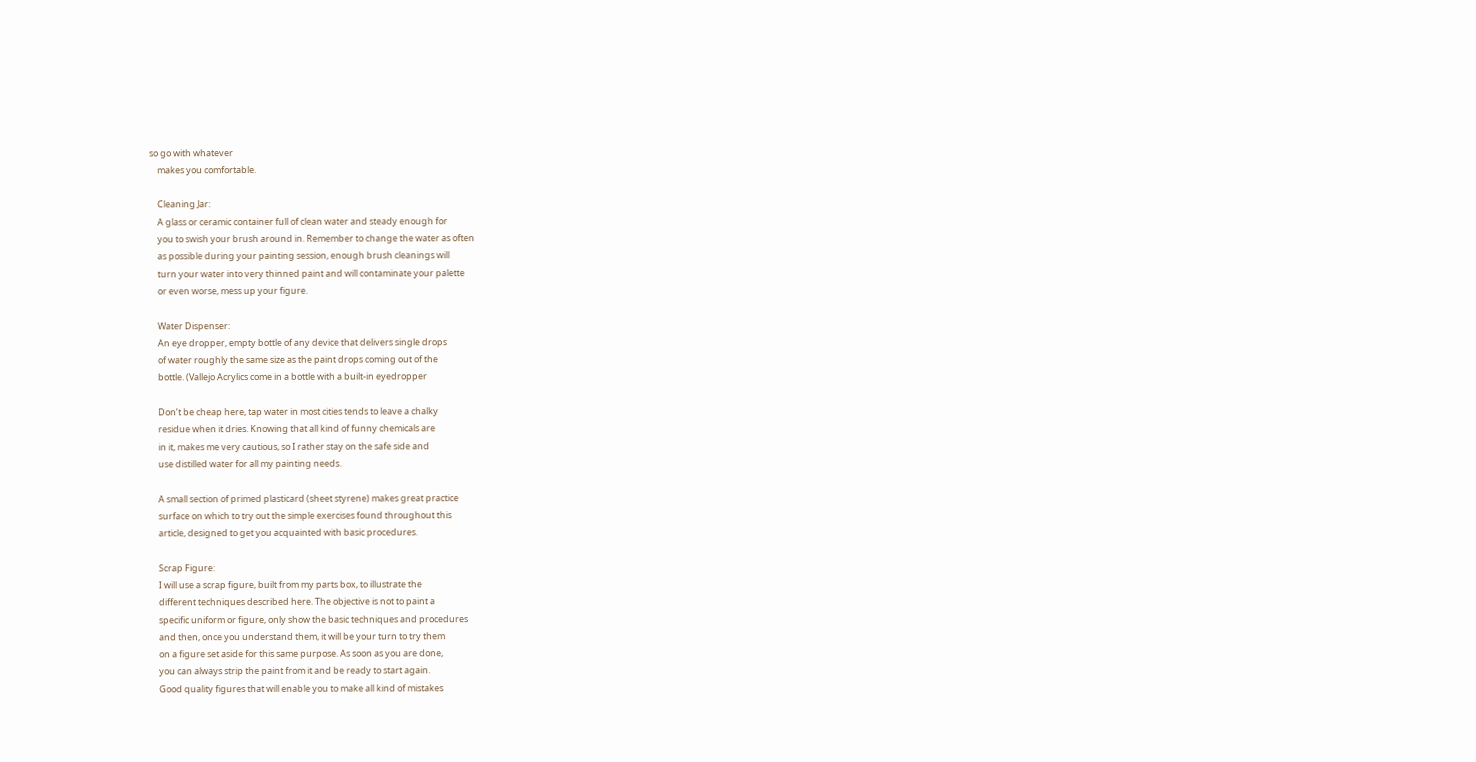so go with whatever
    makes you comfortable.

    Cleaning Jar:
    A glass or ceramic container full of clean water and steady enough for
    you to swish your brush around in. Remember to change the water as often
    as possible during your painting session, enough brush cleanings will
    turn your water into very thinned paint and will contaminate your palette
    or even worse, mess up your figure.

    Water Dispenser:
    An eye dropper, empty bottle of any device that delivers single drops
    of water roughly the same size as the paint drops coming out of the
    bottle. (Vallejo Acrylics come in a bottle with a built-in eyedropper

    Don’t be cheap here, tap water in most cities tends to leave a chalky
    residue when it dries. Knowing that all kind of funny chemicals are
    in it, makes me very cautious, so I rather stay on the safe side and
    use distilled water for all my painting needs.

    A small section of primed plasticard (sheet styrene) makes great practice
    surface on which to try out the simple exercises found throughout this
    article, designed to get you acquainted with basic procedures.

    Scrap Figure:
    I will use a scrap figure, built from my parts box, to illustrate the
    different techniques described here. The objective is not to paint a
    specific uniform or figure, only show the basic techniques and procedures
    and then, once you understand them, it will be your turn to try them
    on a figure set aside for this same purpose. As soon as you are done,
    you can always strip the paint from it and be ready to start again.
    Good quality figures that will enable you to make all kind of mistakes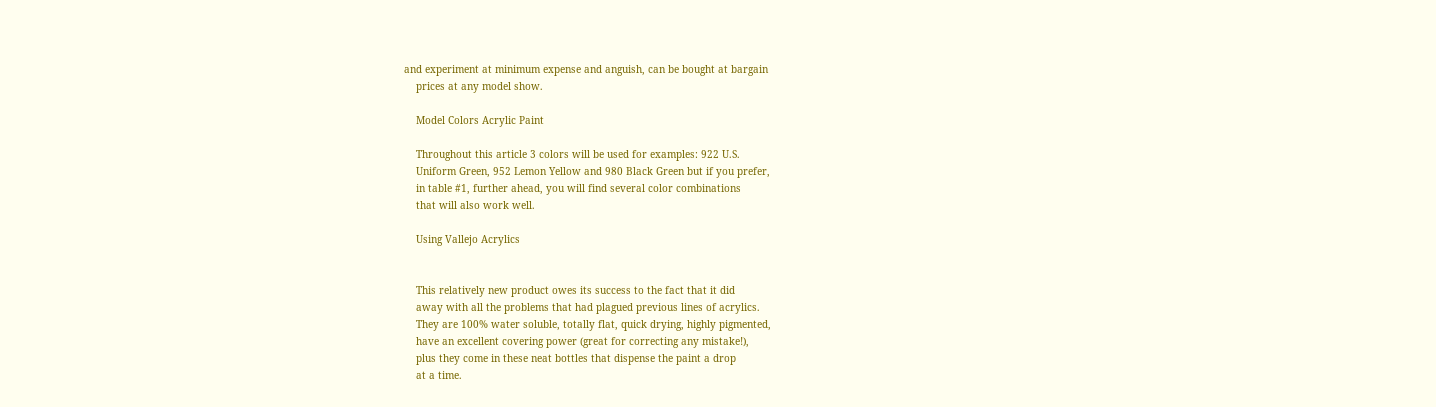and experiment at minimum expense and anguish, can be bought at bargain
    prices at any model show.

    Model Colors Acrylic Paint

    Throughout this article 3 colors will be used for examples: 922 U.S.
    Uniform Green, 952 Lemon Yellow and 980 Black Green but if you prefer,
    in table #1, further ahead, you will find several color combinations
    that will also work well.

    Using Vallejo Acrylics


    This relatively new product owes its success to the fact that it did
    away with all the problems that had plagued previous lines of acrylics.
    They are 100% water soluble, totally flat, quick drying, highly pigmented,
    have an excellent covering power (great for correcting any mistake!),
    plus they come in these neat bottles that dispense the paint a drop
    at a time.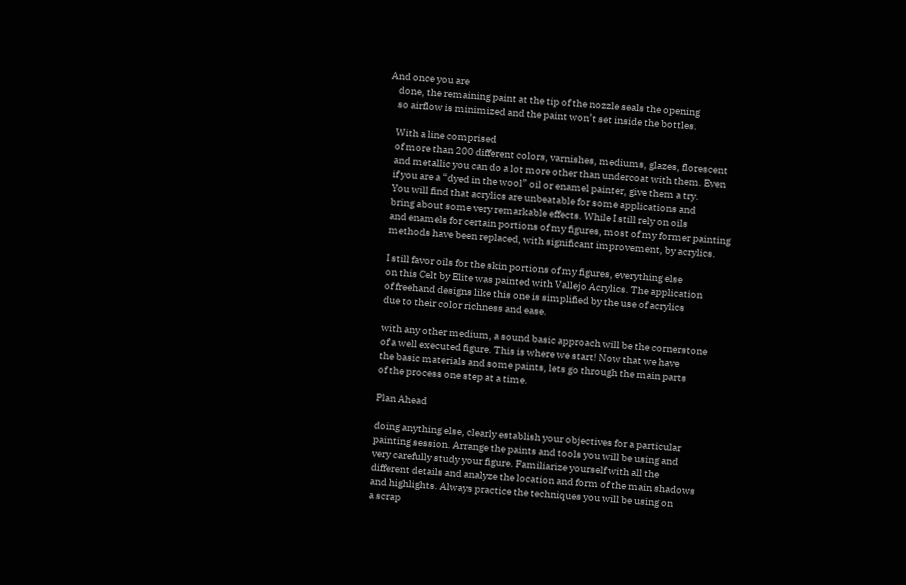And once you are
    done, the remaining paint at the tip of the nozzle seals the opening
    so airflow is minimized and the paint won’t set inside the bottles.

    With a line comprised
    of more than 200 different colors, varnishes, mediums, glazes, florescent
    and metallic you can do a lot more other than undercoat with them. Even
    if you are a “dyed in the wool” oil or enamel painter, give them a try.
    You will find that acrylics are unbeatable for some applications and
    bring about some very remarkable effects. While I still rely on oils
    and enamels for certain portions of my figures, most of my former painting
    methods have been replaced, with significant improvement, by acrylics.

    I still favor oils for the skin portions of my figures, everything else
    on this Celt by Elite was painted with Vallejo Acrylics. The application
    of freehand designs like this one is simplified by the use of acrylics
    due to their color richness and ease.

    with any other medium, a sound basic approach will be the cornerstone
    of a well executed figure. This is where we start! Now that we have
    the basic materials and some paints, lets go through the main parts
    of the process one step at a time.

    Plan Ahead

    doing anything else, clearly establish your objectives for a particular
    painting session. Arrange the paints and tools you will be using and
    very carefully study your figure. Familiarize yourself with all the
    different details and analyze the location and form of the main shadows
    and highlights. Always practice the techniques you will be using on
    a scrap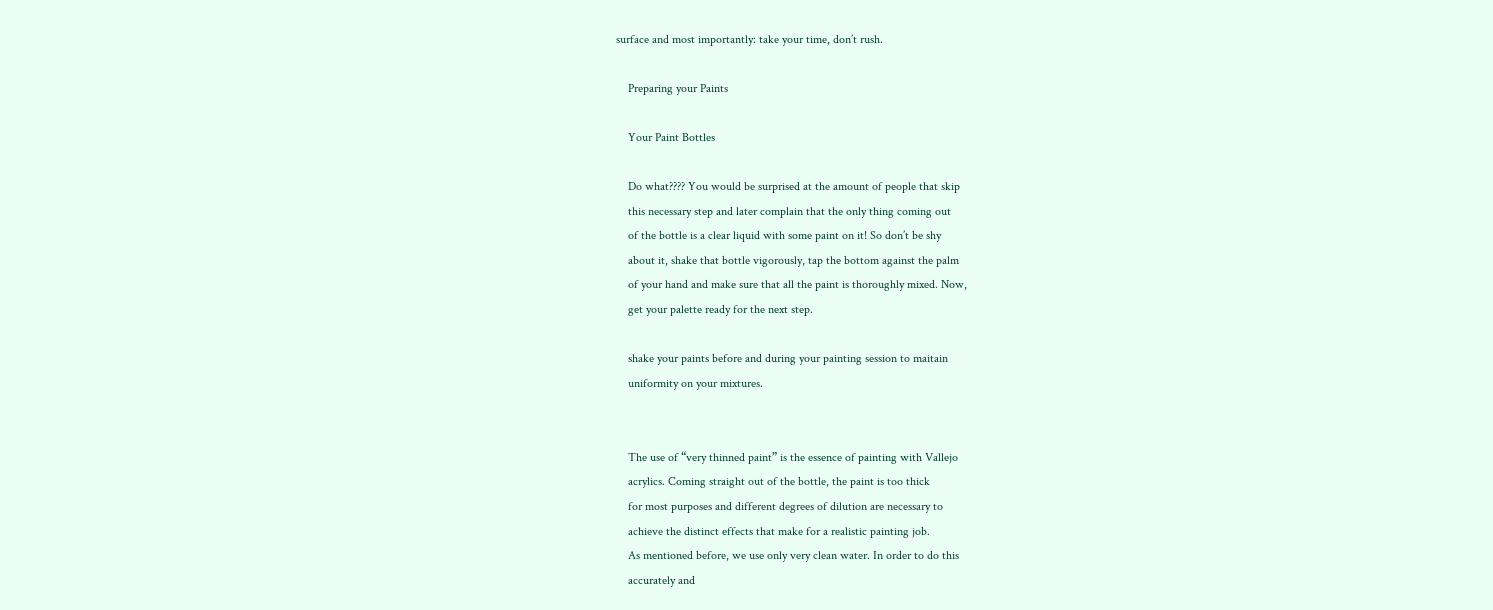surface and most importantly: take your time, don’t rush.

    Preparing your Paints

    Your Paint Bottles

    Do what???? You would be surprised at the amount of people that skip
    this necessary step and later complain that the only thing coming out
    of the bottle is a clear liquid with some paint on it! So don’t be shy
    about it, shake that bottle vigorously, tap the bottom against the palm
    of your hand and make sure that all the paint is thoroughly mixed. Now,
    get your palette ready for the next step.

    shake your paints before and during your painting session to maitain
    uniformity on your mixtures.


    The use of “very thinned paint” is the essence of painting with Vallejo
    acrylics. Coming straight out of the bottle, the paint is too thick
    for most purposes and different degrees of dilution are necessary to
    achieve the distinct effects that make for a realistic painting job.
    As mentioned before, we use only very clean water. In order to do this
    accurately and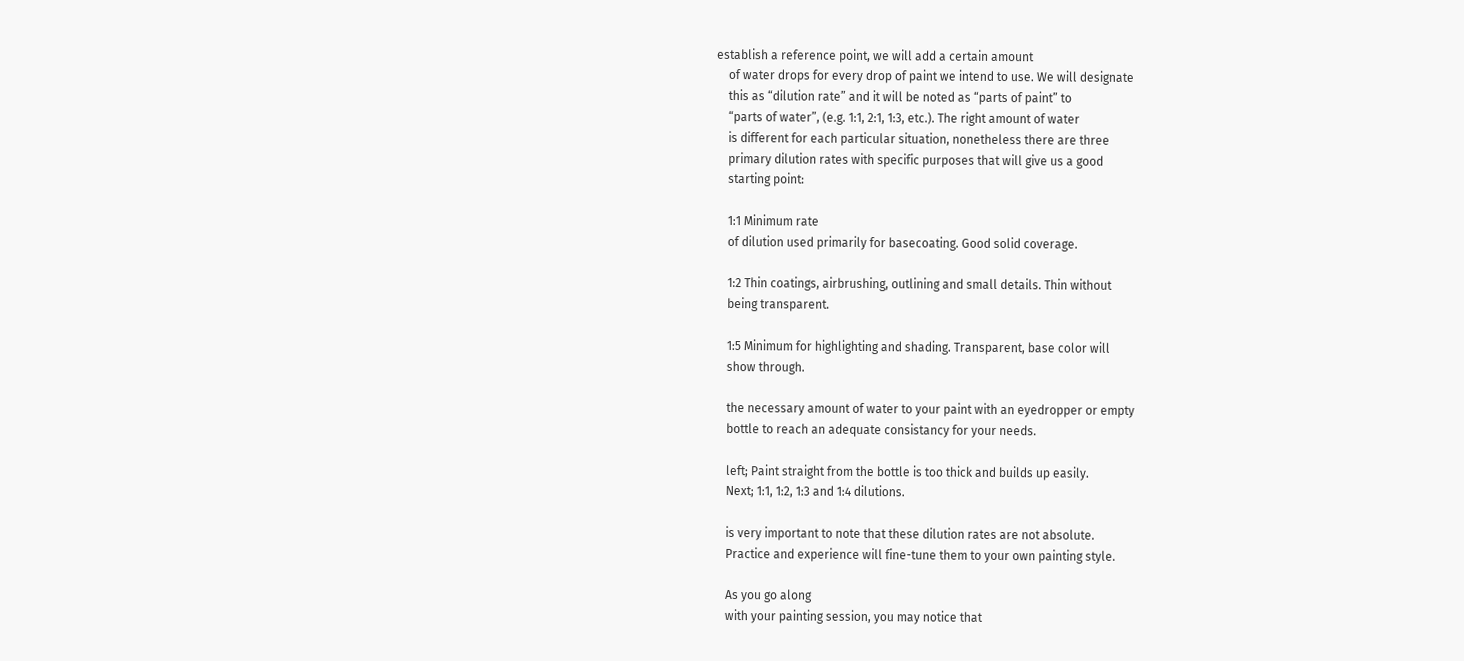establish a reference point, we will add a certain amount
    of water drops for every drop of paint we intend to use. We will designate
    this as “dilution rate” and it will be noted as “parts of paint” to
    “parts of water”, (e.g. 1:1, 2:1, 1:3, etc.). The right amount of water
    is different for each particular situation, nonetheless there are three
    primary dilution rates with specific purposes that will give us a good
    starting point:

    1:1 Minimum rate
    of dilution used primarily for basecoating. Good solid coverage.

    1:2 Thin coatings, airbrushing, outlining and small details. Thin without
    being transparent.

    1:5 Minimum for highlighting and shading. Transparent, base color will
    show through.

    the necessary amount of water to your paint with an eyedropper or empty
    bottle to reach an adequate consistancy for your needs.

    left; Paint straight from the bottle is too thick and builds up easily.
    Next; 1:1, 1:2, 1:3 and 1:4 dilutions.

    is very important to note that these dilution rates are not absolute.
    Practice and experience will fine-tune them to your own painting style.

    As you go along
    with your painting session, you may notice that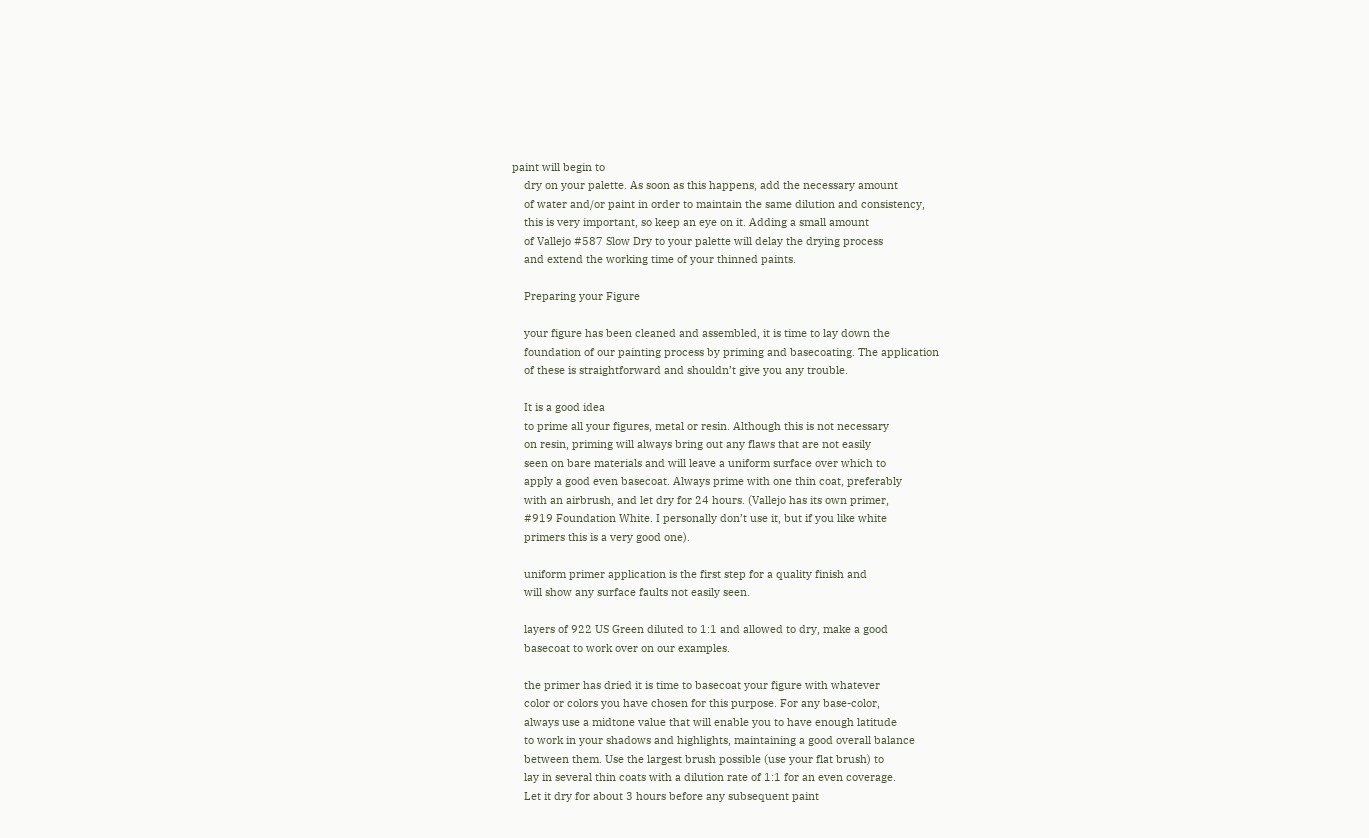paint will begin to
    dry on your palette. As soon as this happens, add the necessary amount
    of water and/or paint in order to maintain the same dilution and consistency,
    this is very important, so keep an eye on it. Adding a small amount
    of Vallejo #587 Slow Dry to your palette will delay the drying process
    and extend the working time of your thinned paints.

    Preparing your Figure

    your figure has been cleaned and assembled, it is time to lay down the
    foundation of our painting process by priming and basecoating. The application
    of these is straightforward and shouldn’t give you any trouble.

    It is a good idea
    to prime all your figures, metal or resin. Although this is not necessary
    on resin, priming will always bring out any flaws that are not easily
    seen on bare materials and will leave a uniform surface over which to
    apply a good even basecoat. Always prime with one thin coat, preferably
    with an airbrush, and let dry for 24 hours. (Vallejo has its own primer,
    #919 Foundation White. I personally don’t use it, but if you like white
    primers this is a very good one).

    uniform primer application is the first step for a quality finish and
    will show any surface faults not easily seen.

    layers of 922 US Green diluted to 1:1 and allowed to dry, make a good
    basecoat to work over on our examples.

    the primer has dried it is time to basecoat your figure with whatever
    color or colors you have chosen for this purpose. For any base-color,
    always use a midtone value that will enable you to have enough latitude
    to work in your shadows and highlights, maintaining a good overall balance
    between them. Use the largest brush possible (use your flat brush) to
    lay in several thin coats with a dilution rate of 1:1 for an even coverage.
    Let it dry for about 3 hours before any subsequent paint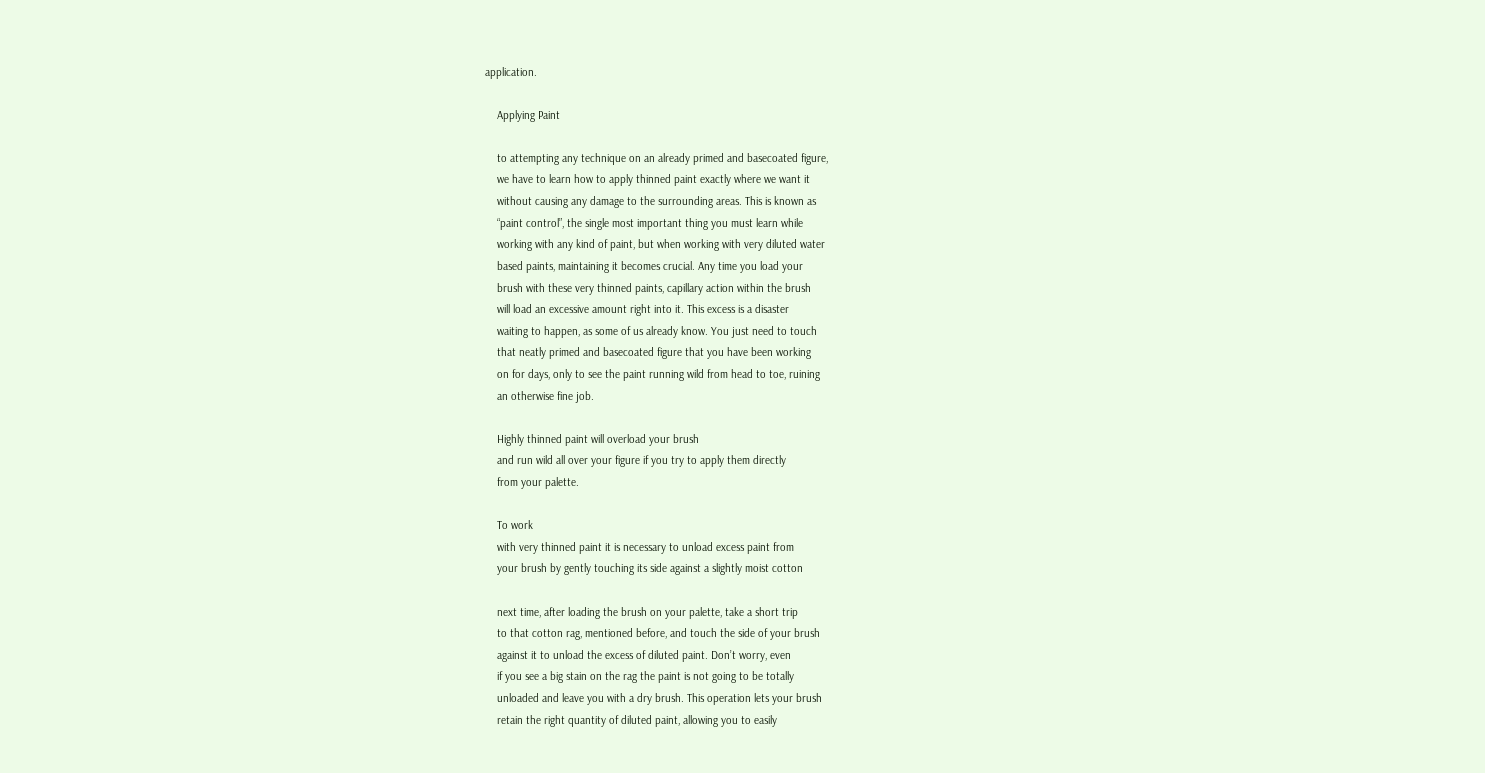application.

    Applying Paint

    to attempting any technique on an already primed and basecoated figure,
    we have to learn how to apply thinned paint exactly where we want it
    without causing any damage to the surrounding areas. This is known as
    “paint control”, the single most important thing you must learn while
    working with any kind of paint, but when working with very diluted water
    based paints, maintaining it becomes crucial. Any time you load your
    brush with these very thinned paints, capillary action within the brush
    will load an excessive amount right into it. This excess is a disaster
    waiting to happen, as some of us already know. You just need to touch
    that neatly primed and basecoated figure that you have been working
    on for days, only to see the paint running wild from head to toe, ruining
    an otherwise fine job.

    Highly thinned paint will overload your brush
    and run wild all over your figure if you try to apply them directly
    from your palette.

    To work
    with very thinned paint it is necessary to unload excess paint from
    your brush by gently touching its side against a slightly moist cotton

    next time, after loading the brush on your palette, take a short trip
    to that cotton rag, mentioned before, and touch the side of your brush
    against it to unload the excess of diluted paint. Don’t worry, even
    if you see a big stain on the rag the paint is not going to be totally
    unloaded and leave you with a dry brush. This operation lets your brush
    retain the right quantity of diluted paint, allowing you to easily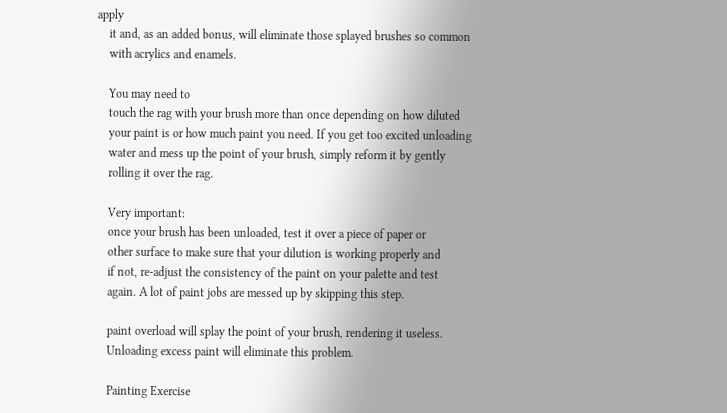apply
    it and, as an added bonus, will eliminate those splayed brushes so common
    with acrylics and enamels.

    You may need to
    touch the rag with your brush more than once depending on how diluted
    your paint is or how much paint you need. If you get too excited unloading
    water and mess up the point of your brush, simply reform it by gently
    rolling it over the rag.

    Very important:
    once your brush has been unloaded, test it over a piece of paper or
    other surface to make sure that your dilution is working properly and
    if not, re-adjust the consistency of the paint on your palette and test
    again. A lot of paint jobs are messed up by skipping this step.

    paint overload will splay the point of your brush, rendering it useless.
    Unloading excess paint will eliminate this problem.

    Painting Exercise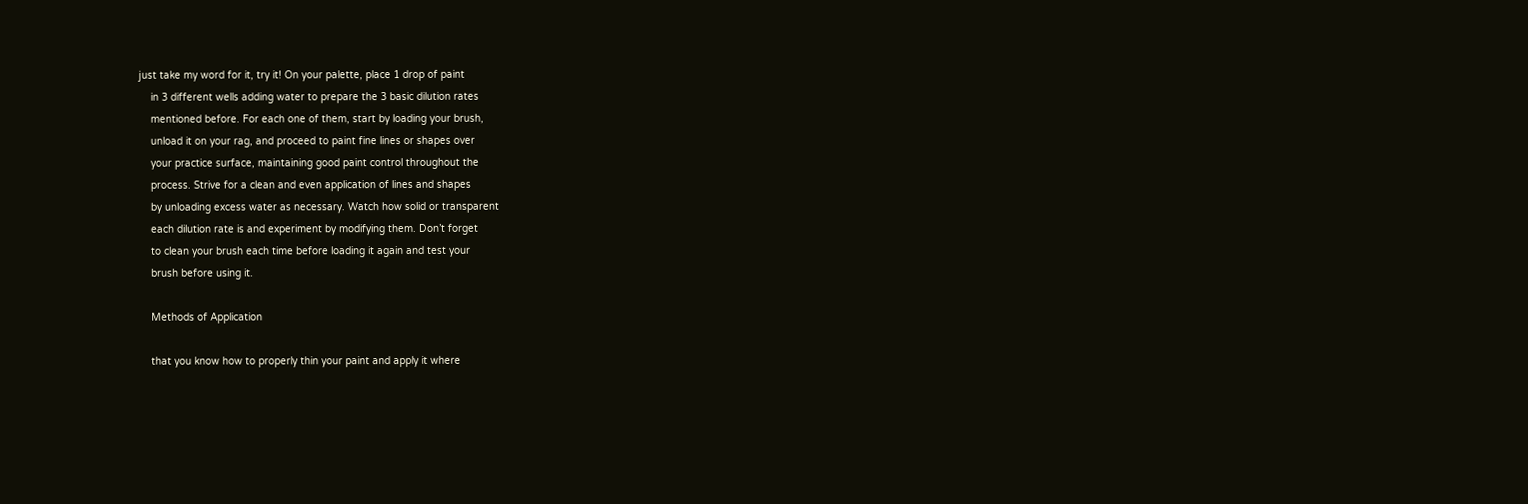just take my word for it, try it! On your palette, place 1 drop of paint
    in 3 different wells adding water to prepare the 3 basic dilution rates
    mentioned before. For each one of them, start by loading your brush,
    unload it on your rag, and proceed to paint fine lines or shapes over
    your practice surface, maintaining good paint control throughout the
    process. Strive for a clean and even application of lines and shapes
    by unloading excess water as necessary. Watch how solid or transparent
    each dilution rate is and experiment by modifying them. Don’t forget
    to clean your brush each time before loading it again and test your
    brush before using it.

    Methods of Application

    that you know how to properly thin your paint and apply it where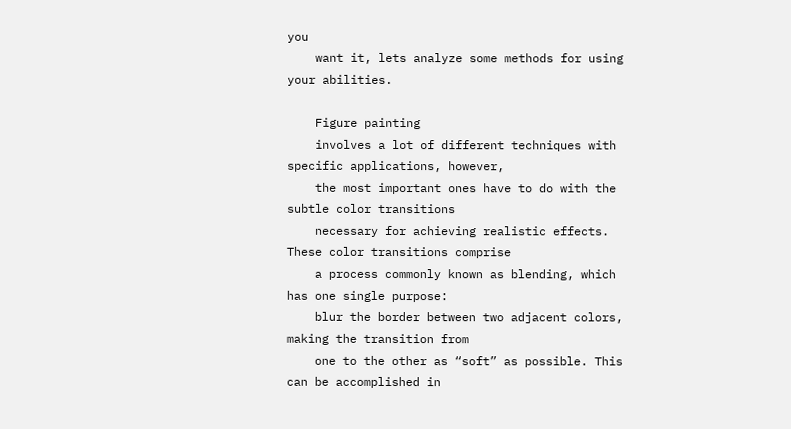you
    want it, lets analyze some methods for using your abilities.

    Figure painting
    involves a lot of different techniques with specific applications, however,
    the most important ones have to do with the subtle color transitions
    necessary for achieving realistic effects. These color transitions comprise
    a process commonly known as blending, which has one single purpose:
    blur the border between two adjacent colors, making the transition from
    one to the other as “soft” as possible. This can be accomplished in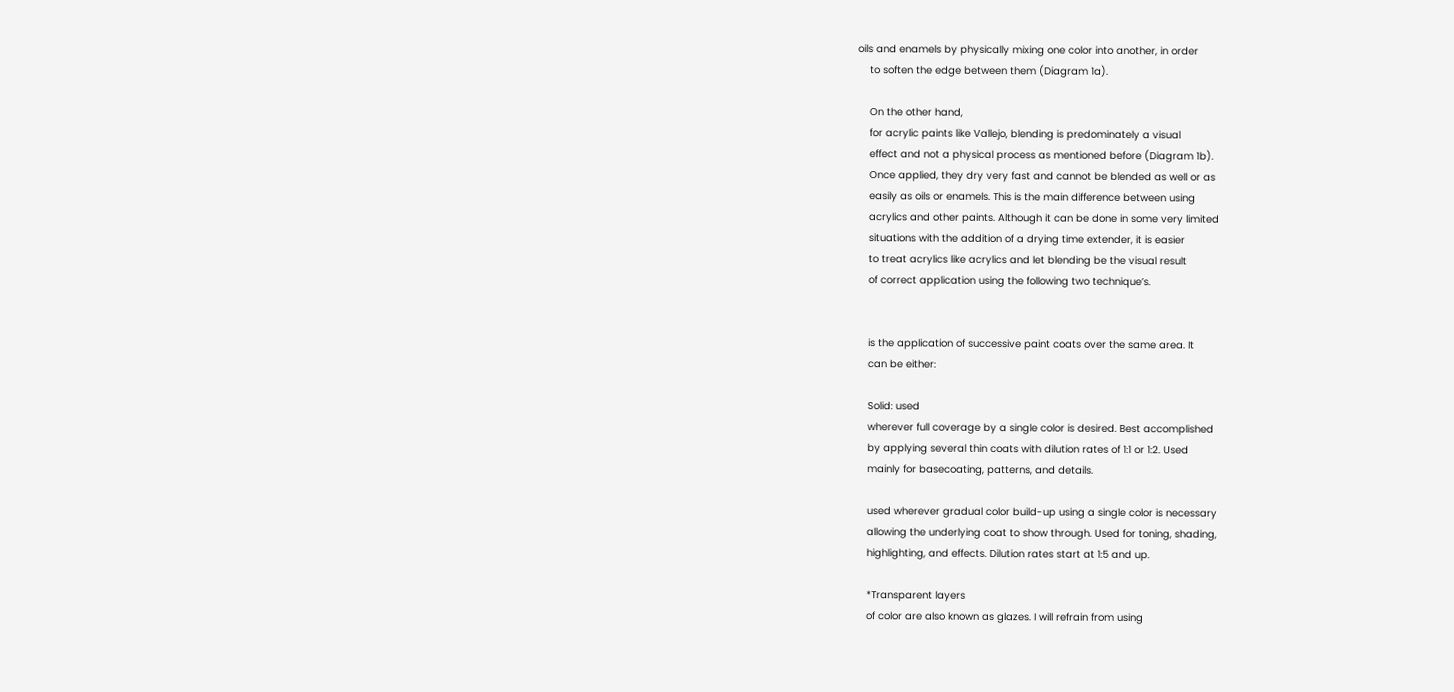oils and enamels by physically mixing one color into another, in order
    to soften the edge between them (Diagram 1a).

    On the other hand,
    for acrylic paints like Vallejo, blending is predominately a visual
    effect and not a physical process as mentioned before (Diagram 1b).
    Once applied, they dry very fast and cannot be blended as well or as
    easily as oils or enamels. This is the main difference between using
    acrylics and other paints. Although it can be done in some very limited
    situations with the addition of a drying time extender, it is easier
    to treat acrylics like acrylics and let blending be the visual result
    of correct application using the following two technique’s.


    is the application of successive paint coats over the same area. It
    can be either:

    Solid: used
    wherever full coverage by a single color is desired. Best accomplished
    by applying several thin coats with dilution rates of 1:1 or 1:2. Used
    mainly for basecoating, patterns, and details.

    used wherever gradual color build-up using a single color is necessary
    allowing the underlying coat to show through. Used for toning, shading,
    highlighting, and effects. Dilution rates start at 1:5 and up.

    *Transparent layers
    of color are also known as glazes. I will refrain from using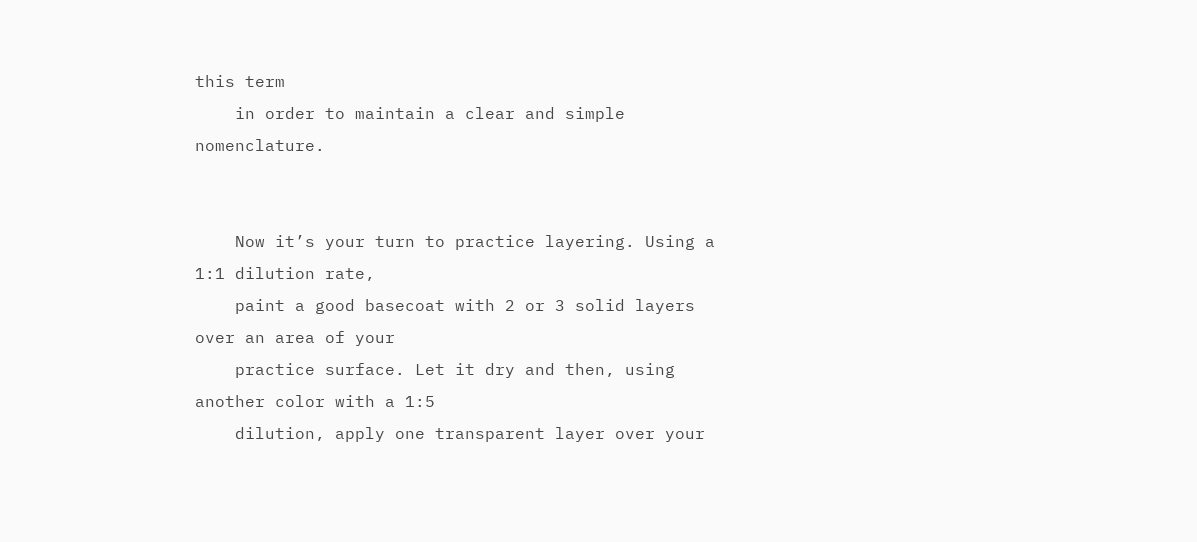this term
    in order to maintain a clear and simple nomenclature.


    Now it’s your turn to practice layering. Using a 1:1 dilution rate,
    paint a good basecoat with 2 or 3 solid layers over an area of your
    practice surface. Let it dry and then, using another color with a 1:5
    dilution, apply one transparent layer over your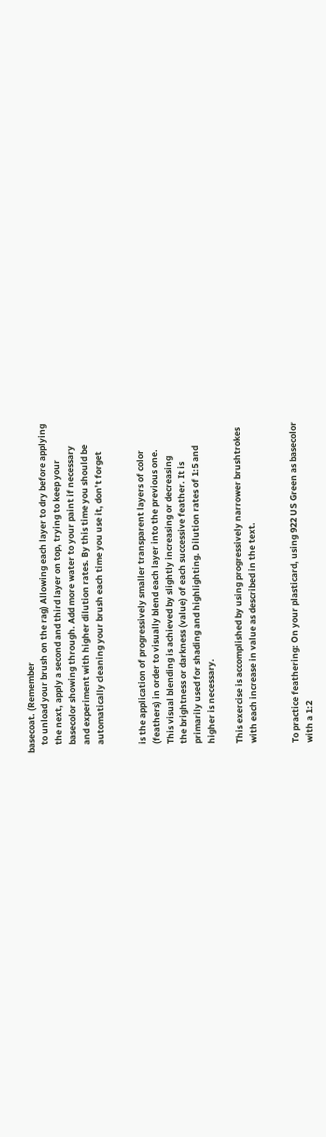basecoat. (Remember
    to unload your brush on the rag) Allowing each layer to dry before applying
    the next, apply a second and third layer on top, trying to keep your
    basecolor showing through. Add more water to your paint if necessary
    and experiment with higher dilution rates. By this time you should be
    automatically cleaning your brush each time you use it, don’t forget


    is the application of progressively smaller transparent layers of color
    (feathers) in order to visually blend each layer into the previous one.
    This visual blending is achieved by slightly increasing or decreasing
    the brightness or darkness (value) of each successive feather. It is
    primarily used for shading and highlighting. Dilution rates of 1:5 and
    higher is necessary.

    This exercise is accomplished by using progressively narrower brushtrokes
    with each increase in value as described in the text.


    To practice feathering: On your plasticard, using 922 US Green as basecolor
    with a 1:2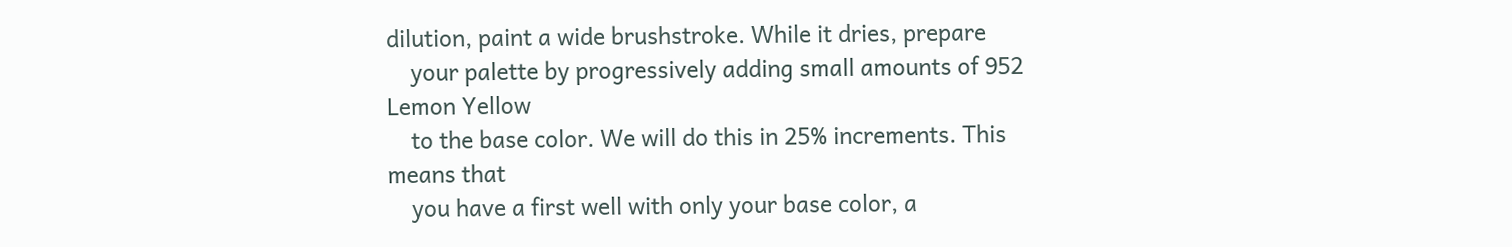dilution, paint a wide brushstroke. While it dries, prepare
    your palette by progressively adding small amounts of 952 Lemon Yellow
    to the base color. We will do this in 25% increments. This means that
    you have a first well with only your base color, a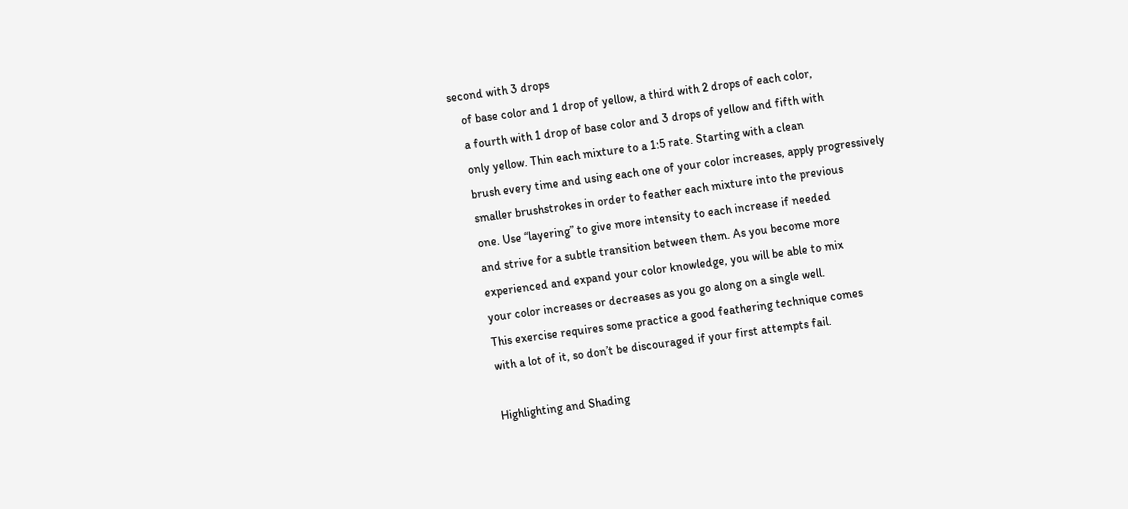second with 3 drops
    of base color and 1 drop of yellow, a third with 2 drops of each color,
    a fourth with 1 drop of base color and 3 drops of yellow and fifth with
    only yellow. Thin each mixture to a 1:5 rate. Starting with a clean
    brush every time and using each one of your color increases, apply progressively
    smaller brushstrokes in order to feather each mixture into the previous
    one. Use “layering” to give more intensity to each increase if needed
    and strive for a subtle transition between them. As you become more
    experienced and expand your color knowledge, you will be able to mix
    your color increases or decreases as you go along on a single well.
    This exercise requires some practice a good feathering technique comes
    with a lot of it, so don’t be discouraged if your first attempts fail.

    Highlighting and Shading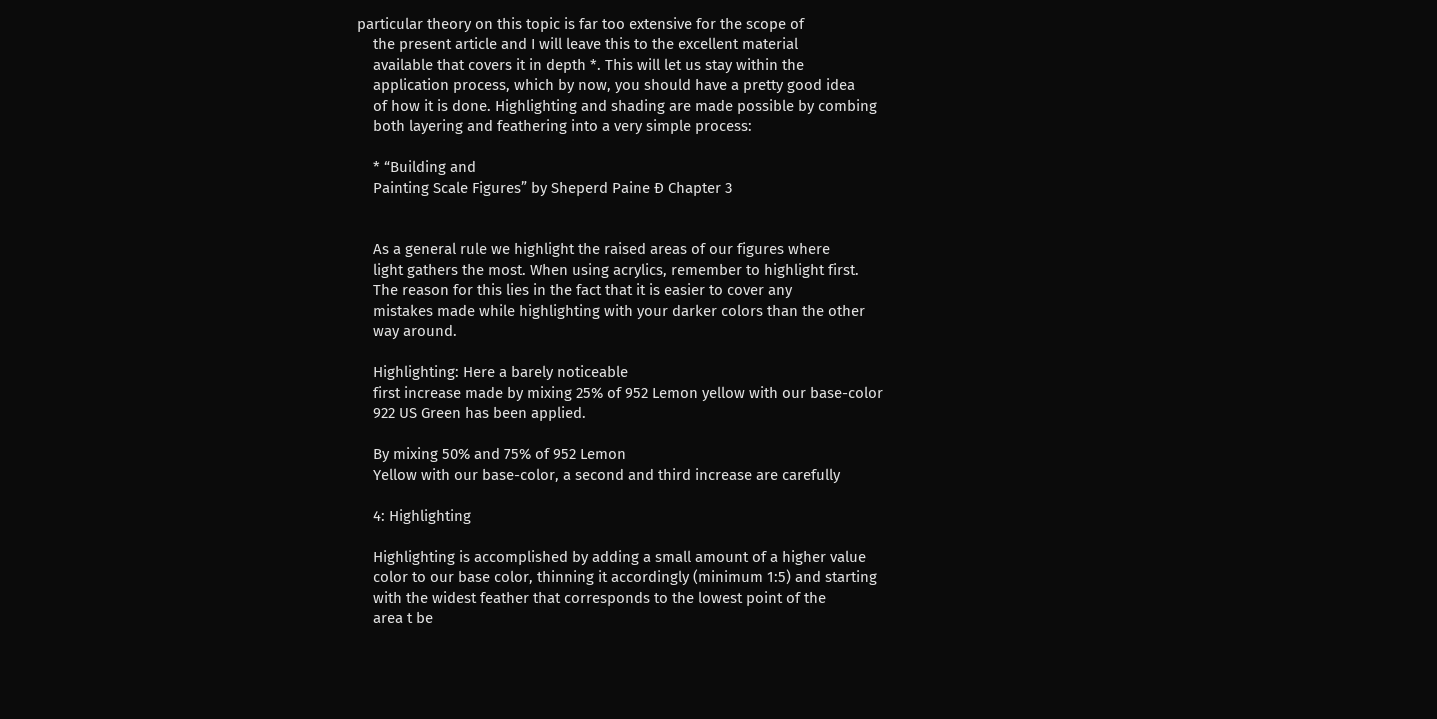particular theory on this topic is far too extensive for the scope of
    the present article and I will leave this to the excellent material
    available that covers it in depth *. This will let us stay within the
    application process, which by now, you should have a pretty good idea
    of how it is done. Highlighting and shading are made possible by combing
    both layering and feathering into a very simple process:

    * “Building and
    Painting Scale Figures” by Sheperd Paine Ð Chapter 3


    As a general rule we highlight the raised areas of our figures where
    light gathers the most. When using acrylics, remember to highlight first.
    The reason for this lies in the fact that it is easier to cover any
    mistakes made while highlighting with your darker colors than the other
    way around.

    Highlighting: Here a barely noticeable
    first increase made by mixing 25% of 952 Lemon yellow with our base-color
    922 US Green has been applied.

    By mixing 50% and 75% of 952 Lemon
    Yellow with our base-color, a second and third increase are carefully

    4: Highlighting

    Highlighting is accomplished by adding a small amount of a higher value
    color to our base color, thinning it accordingly (minimum 1:5) and starting
    with the widest feather that corresponds to the lowest point of the
    area t be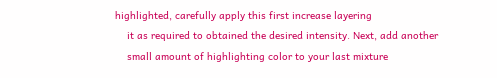highlighted, carefully apply this first increase layering
    it as required to obtained the desired intensity. Next, add another
    small amount of highlighting color to your last mixture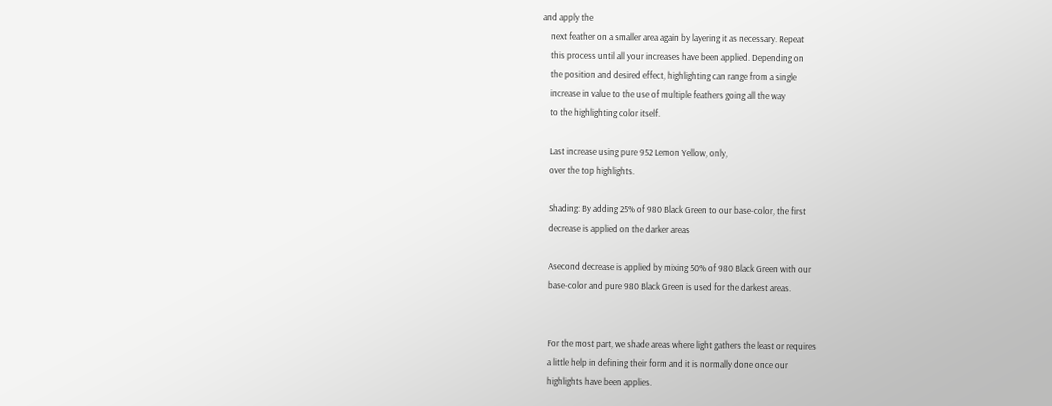and apply the
    next feather on a smaller area again by layering it as necessary. Repeat
    this process until all your increases have been applied. Depending on
    the position and desired effect, highlighting can range from a single
    increase in value to the use of multiple feathers going all the way
    to the highlighting color itself.

    Last increase using pure 952 Lemon Yellow, only,
    over the top highlights.

    Shading: By adding 25% of 980 Black Green to our base-color, the first
    decrease is applied on the darker areas

    Asecond decrease is applied by mixing 50% of 980 Black Green with our
    base-color and pure 980 Black Green is used for the darkest areas.


    For the most part, we shade areas where light gathers the least or requires
    a little help in defining their form and it is normally done once our
    highlights have been applies.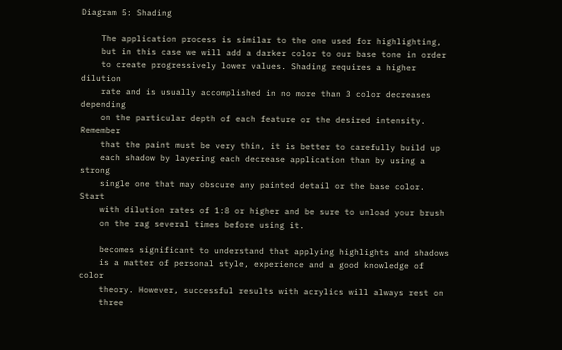Diagram 5: Shading

    The application process is similar to the one used for highlighting,
    but in this case we will add a darker color to our base tone in order
    to create progressively lower values. Shading requires a higher dilution
    rate and is usually accomplished in no more than 3 color decreases depending
    on the particular depth of each feature or the desired intensity. Remember
    that the paint must be very thin, it is better to carefully build up
    each shadow by layering each decrease application than by using a strong
    single one that may obscure any painted detail or the base color. Start
    with dilution rates of 1:8 or higher and be sure to unload your brush
    on the rag several times before using it.

    becomes significant to understand that applying highlights and shadows
    is a matter of personal style, experience and a good knowledge of color
    theory. However, successful results with acrylics will always rest on
    three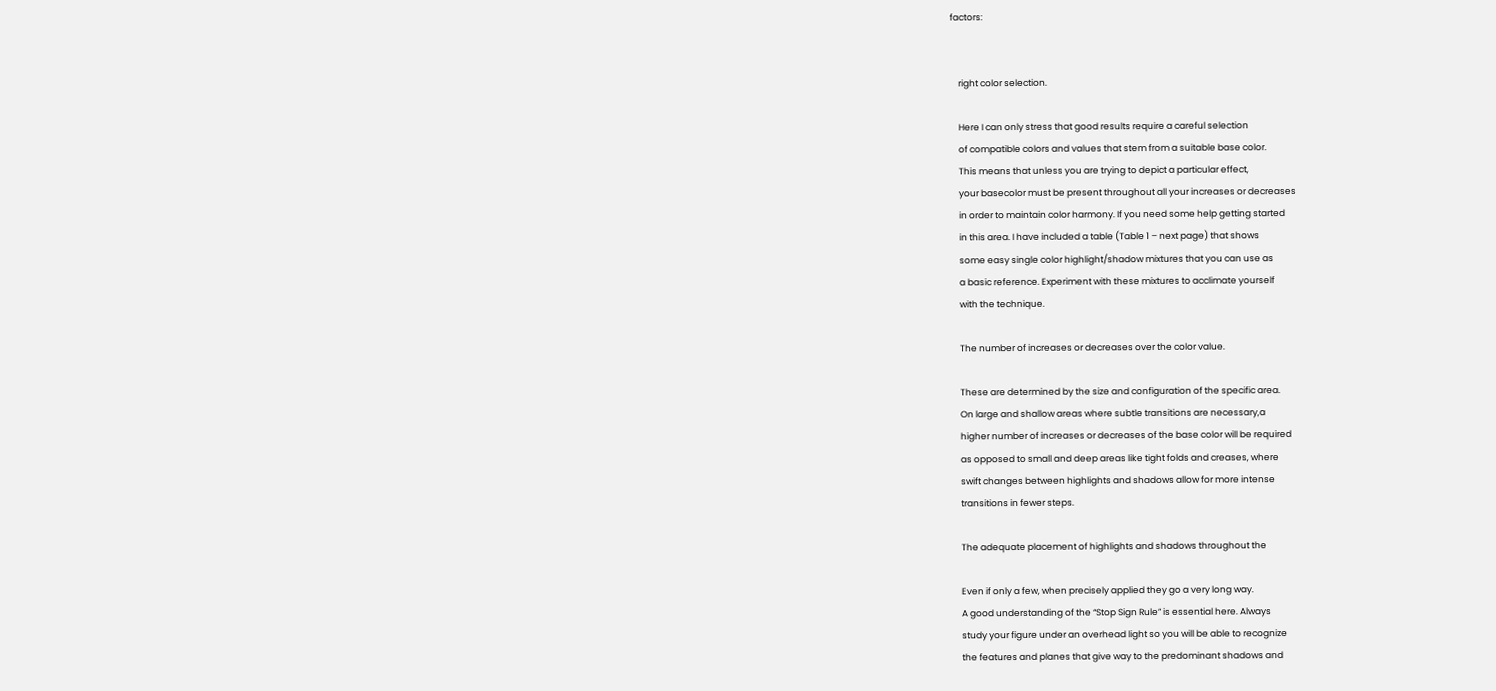factors:


    right color selection.

    Here I can only stress that good results require a careful selection
    of compatible colors and values that stem from a suitable base color.
    This means that unless you are trying to depict a particular effect,
    your basecolor must be present throughout all your increases or decreases
    in order to maintain color harmony. If you need some help getting started
    in this area. I have included a table (Table 1 – next page) that shows
    some easy single color highlight/shadow mixtures that you can use as
    a basic reference. Experiment with these mixtures to acclimate yourself
    with the technique.

    The number of increases or decreases over the color value.

    These are determined by the size and configuration of the specific area.
    On large and shallow areas where subtle transitions are necessary,a
    higher number of increases or decreases of the base color will be required
    as opposed to small and deep areas like tight folds and creases, where
    swift changes between highlights and shadows allow for more intense
    transitions in fewer steps.

    The adequate placement of highlights and shadows throughout the

    Even if only a few, when precisely applied they go a very long way.
    A good understanding of the “Stop Sign Rule” is essential here. Always
    study your figure under an overhead light so you will be able to recognize
    the features and planes that give way to the predominant shadows and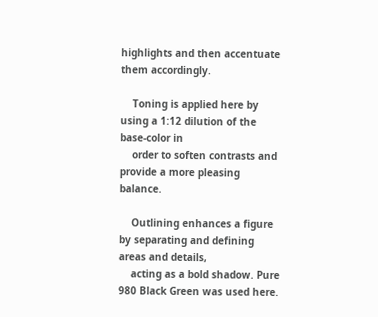highlights and then accentuate them accordingly.

    Toning is applied here by using a 1:12 dilution of the base-color in
    order to soften contrasts and provide a more pleasing balance.

    Outlining enhances a figure by separating and defining areas and details,
    acting as a bold shadow. Pure 980 Black Green was used here.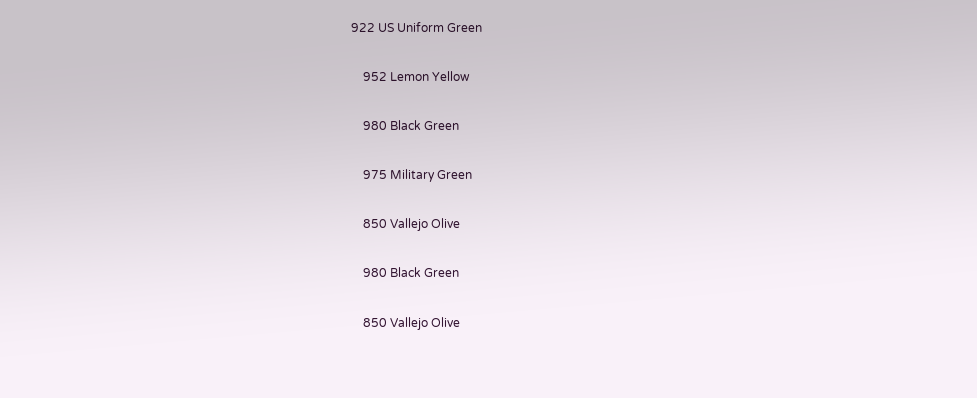922 US Uniform Green

    952 Lemon Yellow

    980 Black Green

    975 Military Green

    850 Vallejo Olive

    980 Black Green

    850 Vallejo Olive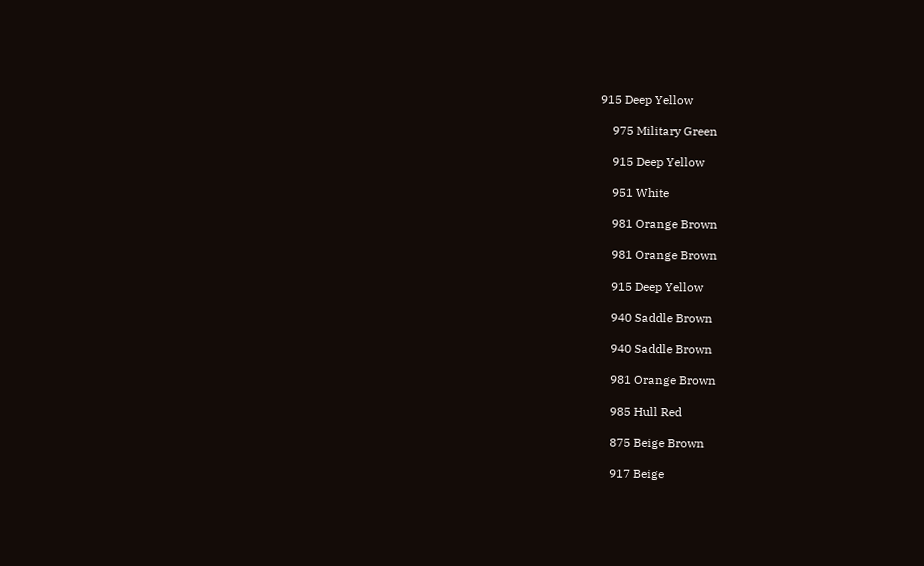915 Deep Yellow

    975 Military Green

    915 Deep Yellow

    951 White

    981 Orange Brown

    981 Orange Brown

    915 Deep Yellow

    940 Saddle Brown

    940 Saddle Brown

    981 Orange Brown

    985 Hull Red

    875 Beige Brown

    917 Beige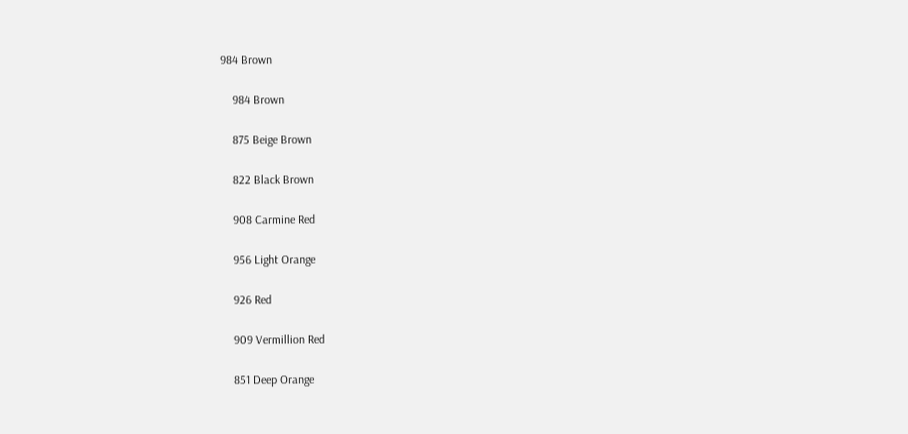984 Brown

    984 Brown

    875 Beige Brown

    822 Black Brown

    908 Carmine Red

    956 Light Orange

    926 Red

    909 Vermillion Red

    851 Deep Orange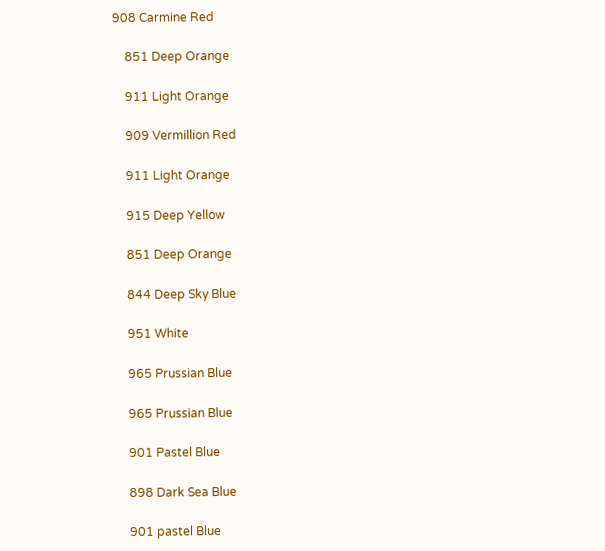908 Carmine Red

    851 Deep Orange

    911 Light Orange

    909 Vermillion Red

    911 Light Orange

    915 Deep Yellow

    851 Deep Orange

    844 Deep Sky Blue

    951 White

    965 Prussian Blue

    965 Prussian Blue

    901 Pastel Blue

    898 Dark Sea Blue

    901 pastel Blue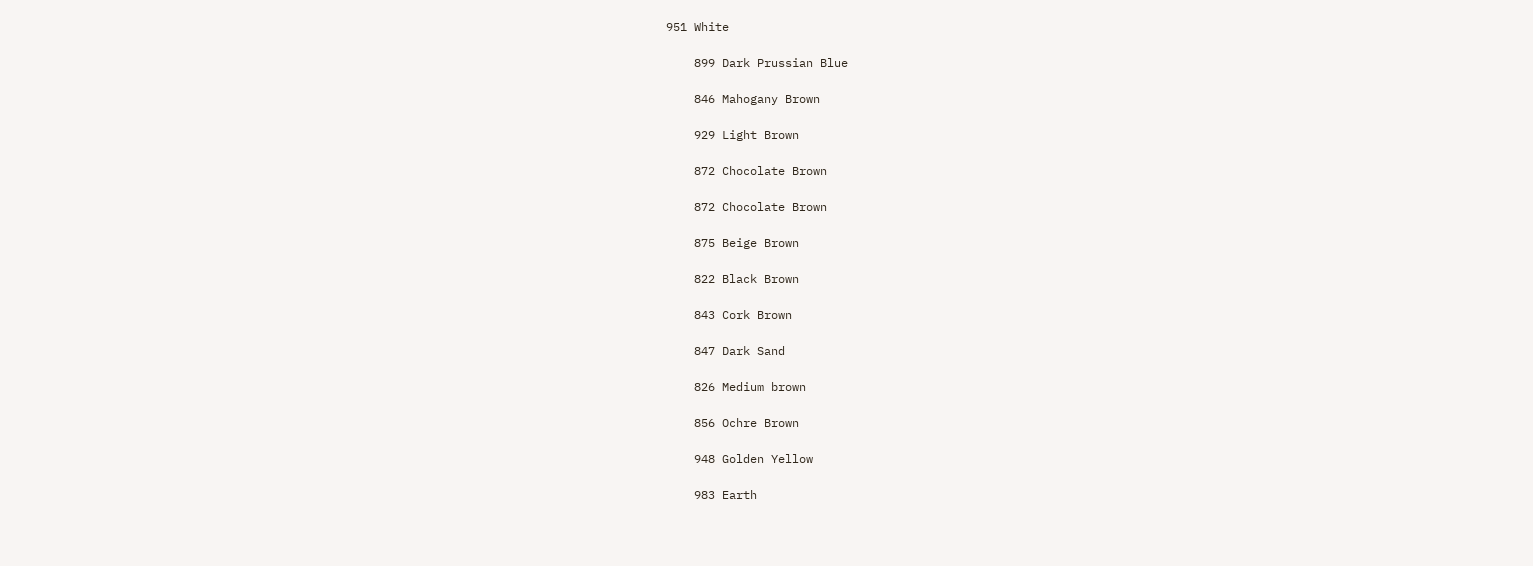951 White

    899 Dark Prussian Blue

    846 Mahogany Brown

    929 Light Brown

    872 Chocolate Brown

    872 Chocolate Brown

    875 Beige Brown

    822 Black Brown

    843 Cork Brown

    847 Dark Sand

    826 Medium brown

    856 Ochre Brown

    948 Golden Yellow

    983 Earth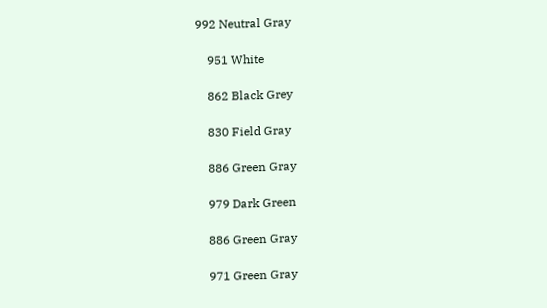992 Neutral Gray

    951 White

    862 Black Grey

    830 Field Gray

    886 Green Gray

    979 Dark Green

    886 Green Gray

    971 Green Gray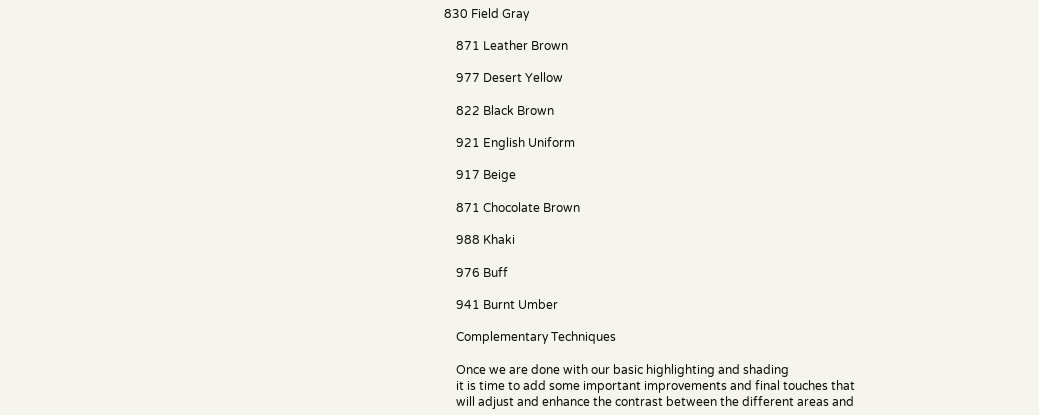830 Field Gray

    871 Leather Brown

    977 Desert Yellow

    822 Black Brown

    921 English Uniform

    917 Beige

    871 Chocolate Brown

    988 Khaki

    976 Buff

    941 Burnt Umber

    Complementary Techniques

    Once we are done with our basic highlighting and shading
    it is time to add some important improvements and final touches that
    will adjust and enhance the contrast between the different areas and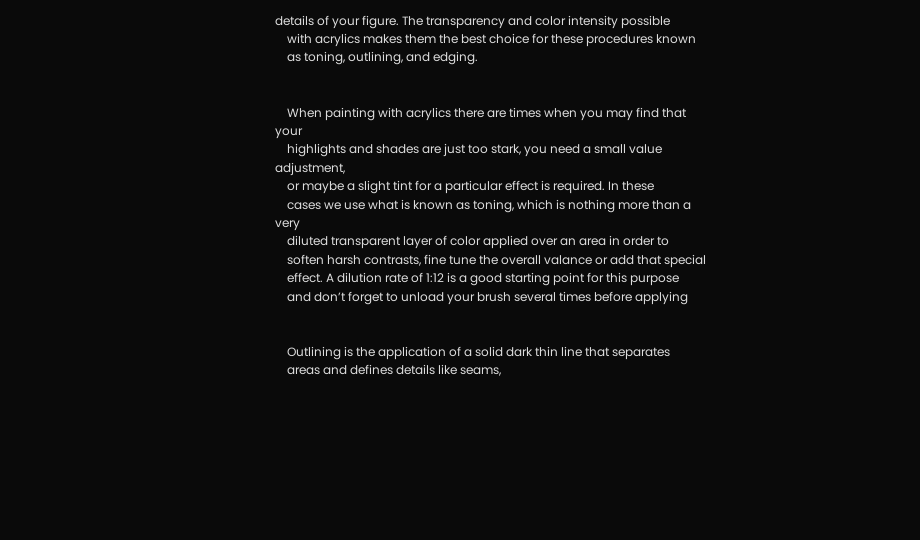details of your figure. The transparency and color intensity possible
    with acrylics makes them the best choice for these procedures known
    as toning, outlining, and edging.


    When painting with acrylics there are times when you may find that your
    highlights and shades are just too stark, you need a small value adjustment,
    or maybe a slight tint for a particular effect is required. In these
    cases we use what is known as toning, which is nothing more than a very
    diluted transparent layer of color applied over an area in order to
    soften harsh contrasts, fine tune the overall valance or add that special
    effect. A dilution rate of 1:12 is a good starting point for this purpose
    and don’t forget to unload your brush several times before applying


    Outlining is the application of a solid dark thin line that separates
    areas and defines details like seams,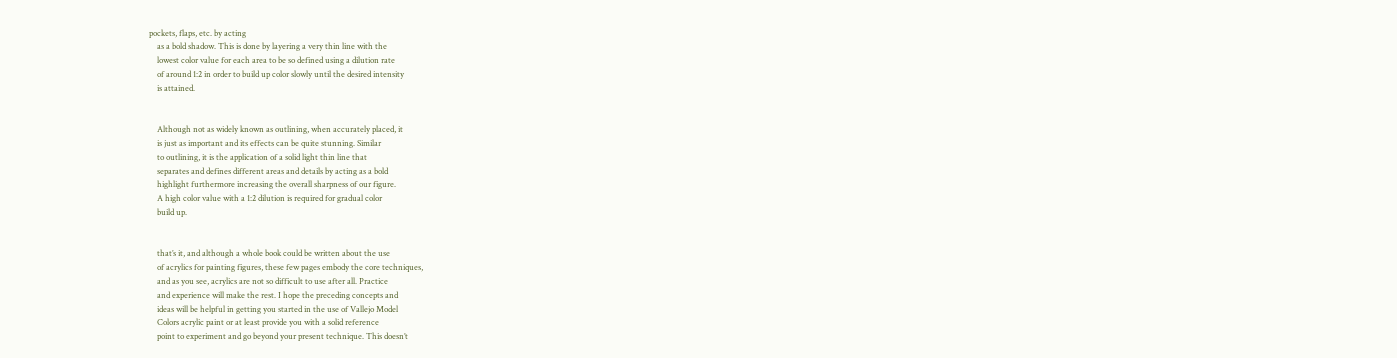pockets, flaps, etc. by acting
    as a bold shadow. This is done by layering a very thin line with the
    lowest color value for each area to be so defined using a dilution rate
    of around 1:2 in order to build up color slowly until the desired intensity
    is attained.


    Although not as widely known as outlining, when accurately placed, it
    is just as important and its effects can be quite stunning. Similar
    to outlining, it is the application of a solid light thin line that
    separates and defines different areas and details by acting as a bold
    highlight furthermore increasing the overall sharpness of our figure.
    A high color value with a 1:2 dilution is required for gradual color
    build up.


    that’s it, and although a whole book could be written about the use
    of acrylics for painting figures, these few pages embody the core techniques,
    and as you see, acrylics are not so difficult to use after all. Practice
    and experience will make the rest. I hope the preceding concepts and
    ideas will be helpful in getting you started in the use of Vallejo Model
    Colors acrylic paint or at least provide you with a solid reference
    point to experiment and go beyond your present technique. This doesn’t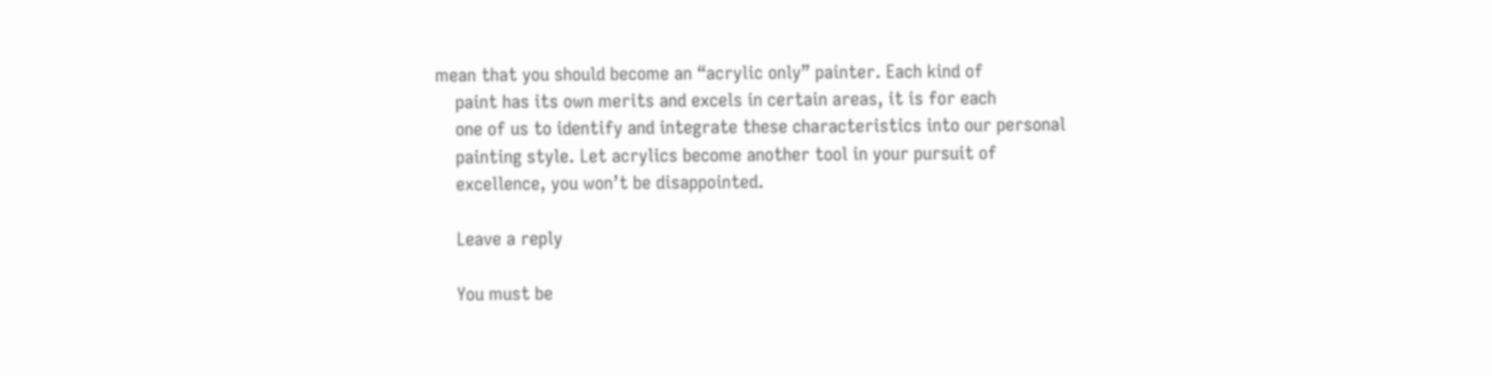mean that you should become an “acrylic only” painter. Each kind of
    paint has its own merits and excels in certain areas, it is for each
    one of us to identify and integrate these characteristics into our personal
    painting style. Let acrylics become another tool in your pursuit of
    excellence, you won’t be disappointed.

    Leave a reply

    You must be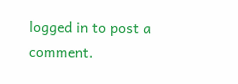logged in to post a comment.